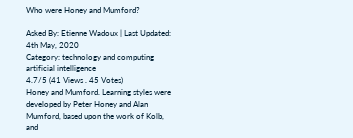Who were Honey and Mumford?

Asked By: Etienne Wadoux | Last Updated: 4th May, 2020
Category: technology and computing artificial intelligence
4.7/5 (41 Views . 45 Votes)
Honey and Mumford. Learning styles were developed by Peter Honey and Alan Mumford, based upon the work of Kolb, and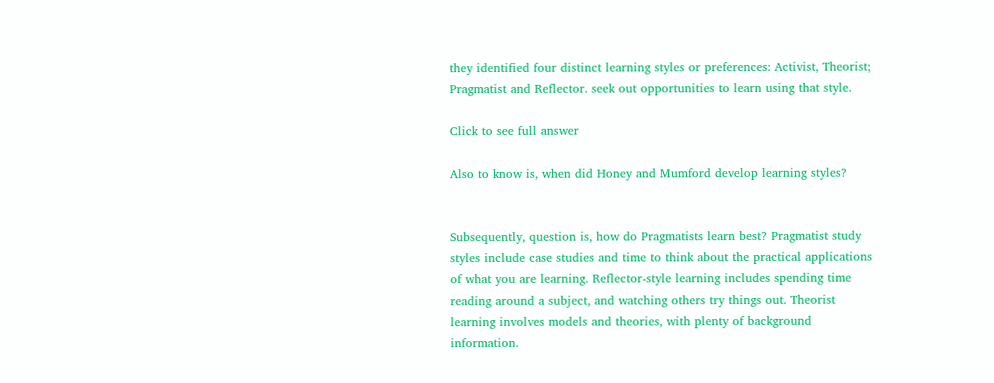they identified four distinct learning styles or preferences: Activist, Theorist; Pragmatist and Reflector. seek out opportunities to learn using that style.

Click to see full answer

Also to know is, when did Honey and Mumford develop learning styles?


Subsequently, question is, how do Pragmatists learn best? Pragmatist study styles include case studies and time to think about the practical applications of what you are learning. Reflector-style learning includes spending time reading around a subject, and watching others try things out. Theorist learning involves models and theories, with plenty of background information.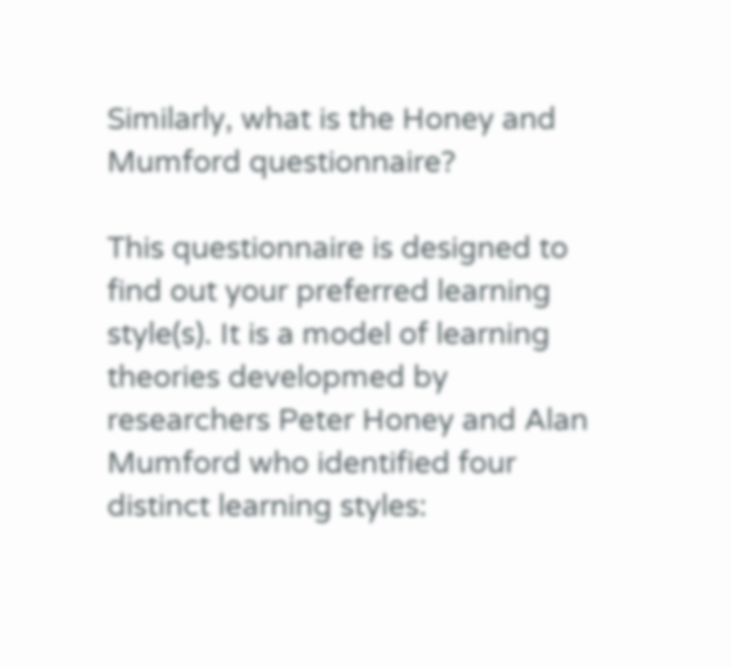Similarly, what is the Honey and Mumford questionnaire?

This questionnaire is designed to find out your preferred learning style(s). It is a model of learning theories developmed by researchers Peter Honey and Alan Mumford who identified four distinct learning styles: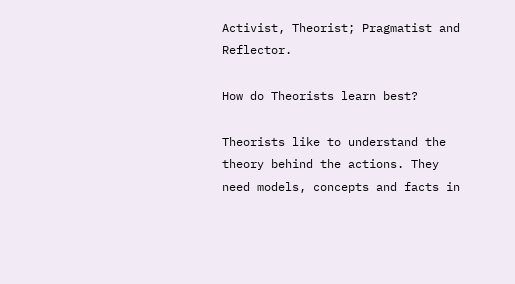Activist, Theorist; Pragmatist and Reflector.

How do Theorists learn best?

Theorists like to understand the theory behind the actions. They need models, concepts and facts in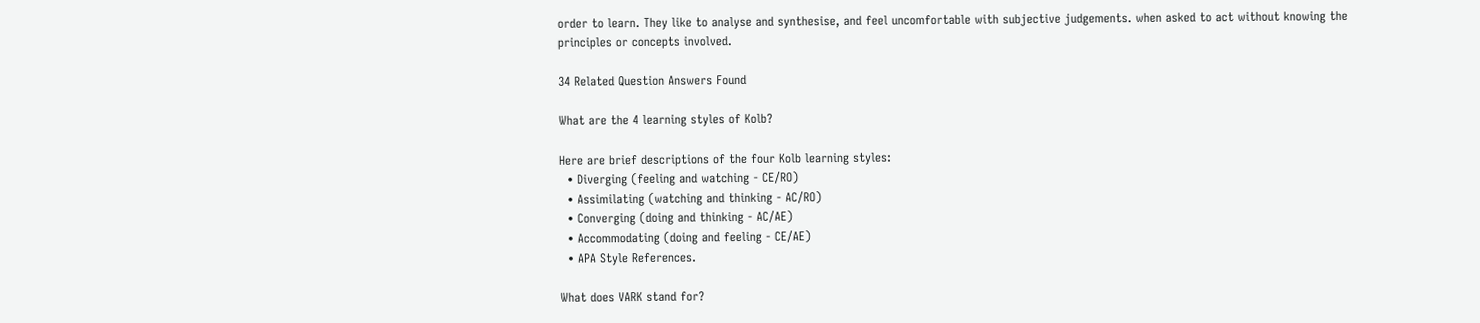order to learn. They like to analyse and synthesise, and feel uncomfortable with subjective judgements. when asked to act without knowing the principles or concepts involved.

34 Related Question Answers Found

What are the 4 learning styles of Kolb?

Here are brief descriptions of the four Kolb learning styles:
  • Diverging (feeling and watching - CE/RO)
  • Assimilating (watching and thinking - AC/RO)
  • Converging (doing and thinking - AC/AE)
  • Accommodating (doing and feeling - CE/AE)
  • APA Style References.

What does VARK stand for?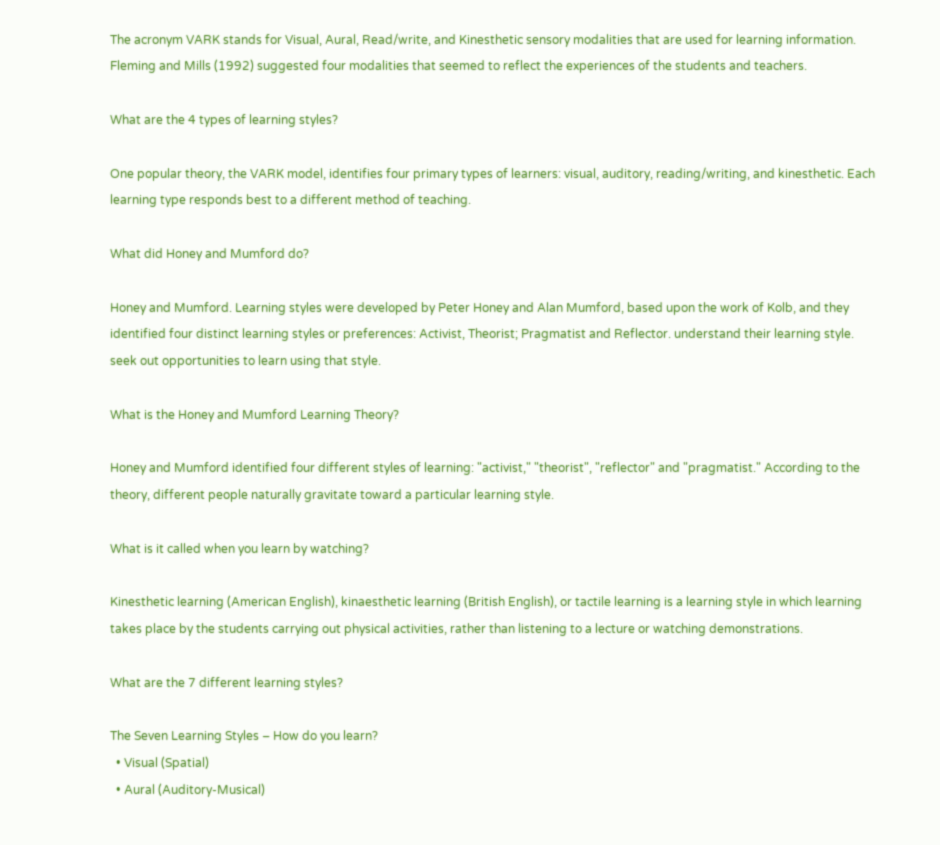The acronym VARK stands for Visual, Aural, Read/write, and Kinesthetic sensory modalities that are used for learning information. Fleming and Mills (1992) suggested four modalities that seemed to reflect the experiences of the students and teachers.

What are the 4 types of learning styles?

One popular theory, the VARK model, identifies four primary types of learners: visual, auditory, reading/writing, and kinesthetic. Each learning type responds best to a different method of teaching.

What did Honey and Mumford do?

Honey and Mumford. Learning styles were developed by Peter Honey and Alan Mumford, based upon the work of Kolb, and they identified four distinct learning styles or preferences: Activist, Theorist; Pragmatist and Reflector. understand their learning style. seek out opportunities to learn using that style.

What is the Honey and Mumford Learning Theory?

Honey and Mumford identified four different styles of learning: "activist," "theorist", "reflector" and "pragmatist." According to the theory, different people naturally gravitate toward a particular learning style.

What is it called when you learn by watching?

Kinesthetic learning (American English), kinaesthetic learning (British English), or tactile learning is a learning style in which learning takes place by the students carrying out physical activities, rather than listening to a lecture or watching demonstrations.

What are the 7 different learning styles?

The Seven Learning Styles – How do you learn?
  • Visual (Spatial)
  • Aural (Auditory-Musical)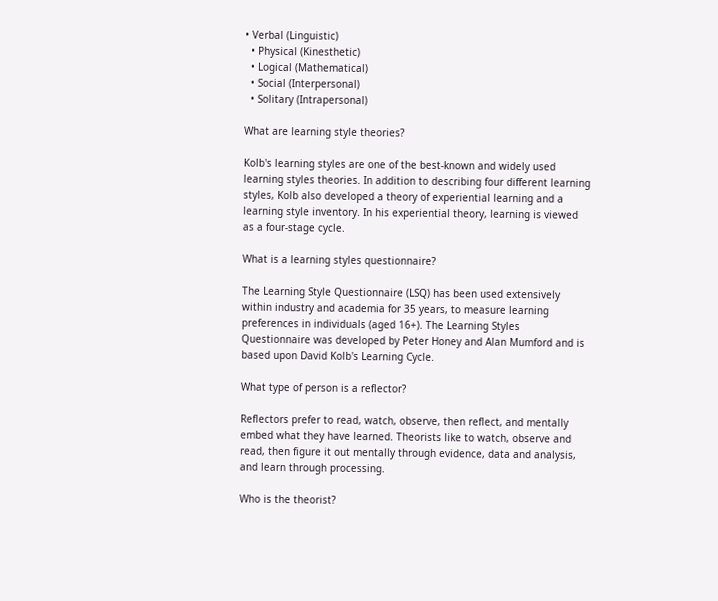• Verbal (Linguistic)
  • Physical (Kinesthetic)
  • Logical (Mathematical)
  • Social (Interpersonal)
  • Solitary (Intrapersonal)

What are learning style theories?

Kolb's learning styles are one of the best-known and widely used learning styles theories. In addition to describing four different learning styles, Kolb also developed a theory of experiential learning and a learning style inventory. In his experiential theory, learning is viewed as a four-stage cycle.

What is a learning styles questionnaire?

The Learning Style Questionnaire (LSQ) has been used extensively within industry and academia for 35 years, to measure learning preferences in individuals (aged 16+). The Learning Styles Questionnaire was developed by Peter Honey and Alan Mumford and is based upon David Kolb's Learning Cycle.

What type of person is a reflector?

Reflectors prefer to read, watch, observe, then reflect, and mentally embed what they have learned. Theorists like to watch, observe and read, then figure it out mentally through evidence, data and analysis, and learn through processing.

Who is the theorist?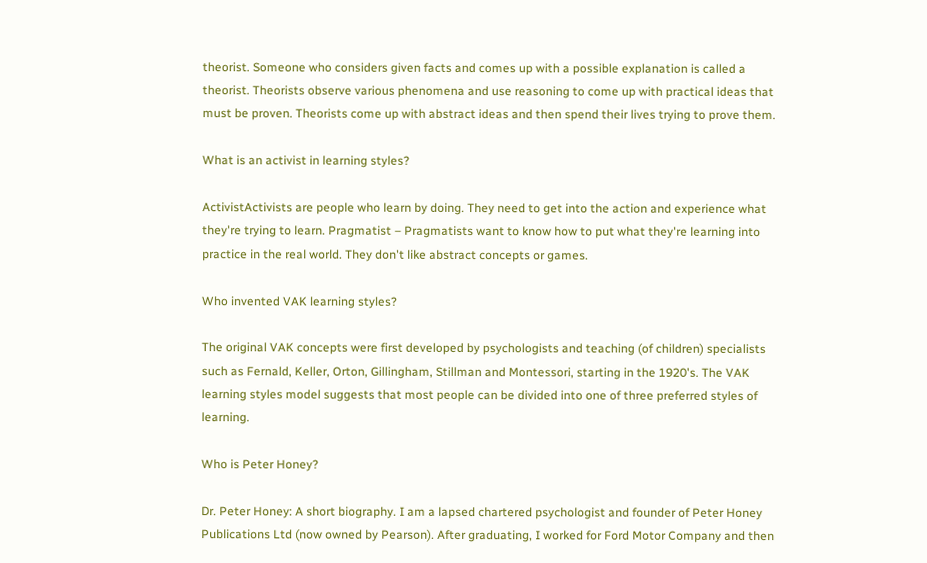theorist. Someone who considers given facts and comes up with a possible explanation is called a theorist. Theorists observe various phenomena and use reasoning to come up with practical ideas that must be proven. Theorists come up with abstract ideas and then spend their lives trying to prove them.

What is an activist in learning styles?

ActivistActivists are people who learn by doing. They need to get into the action and experience what they're trying to learn. Pragmatist – Pragmatists want to know how to put what they're learning into practice in the real world. They don't like abstract concepts or games.

Who invented VAK learning styles?

The original VAK concepts were first developed by psychologists and teaching (of children) specialists such as Fernald, Keller, Orton, Gillingham, Stillman and Montessori, starting in the 1920's. The VAK learning styles model suggests that most people can be divided into one of three preferred styles of learning.

Who is Peter Honey?

Dr. Peter Honey: A short biography. I am a lapsed chartered psychologist and founder of Peter Honey Publications Ltd (now owned by Pearson). After graduating, I worked for Ford Motor Company and then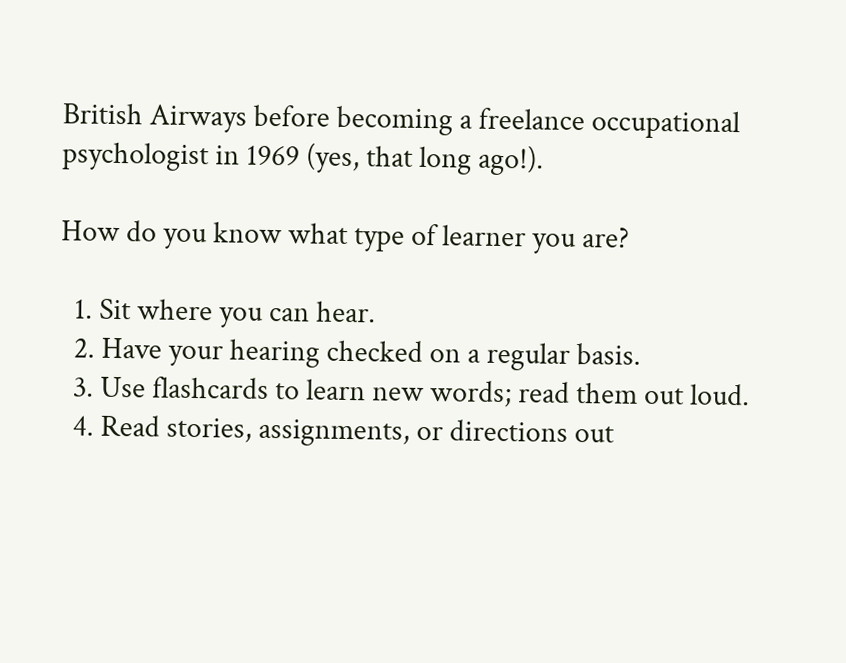British Airways before becoming a freelance occupational psychologist in 1969 (yes, that long ago!).

How do you know what type of learner you are?

  1. Sit where you can hear.
  2. Have your hearing checked on a regular basis.
  3. Use flashcards to learn new words; read them out loud.
  4. Read stories, assignments, or directions out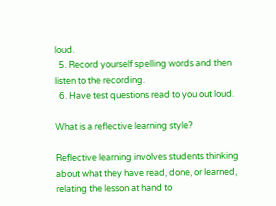loud.
  5. Record yourself spelling words and then listen to the recording.
  6. Have test questions read to you out loud.

What is a reflective learning style?

Reflective learning involves students thinking about what they have read, done, or learned, relating the lesson at hand to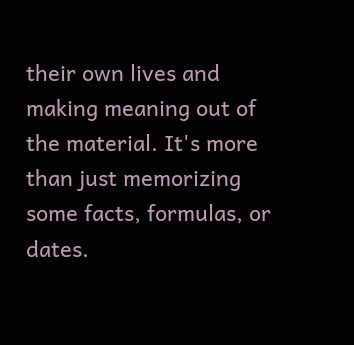their own lives and making meaning out of the material. It's more than just memorizing some facts, formulas, or dates.